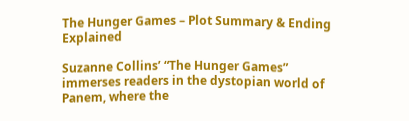The Hunger Games – Plot Summary & Ending Explained

Suzanne Collins’ “The Hunger Games” immerses readers in the dystopian world of Panem, where the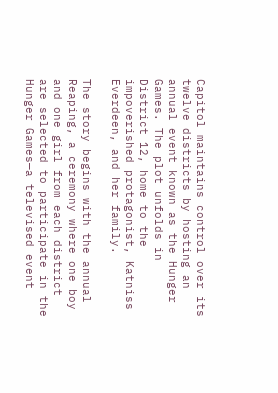Capitol maintains control over its twelve districts by hosting an annual event known as the Hunger Games. The plot unfolds in District 12, home to the impoverished protagonist, Katniss Everdeen, and her family.

The story begins with the annual Reaping, a ceremony where one boy and one girl from each district are selected to participate in the Hunger Games—a televised event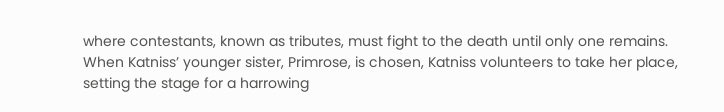where contestants, known as tributes, must fight to the death until only one remains. When Katniss’ younger sister, Primrose, is chosen, Katniss volunteers to take her place, setting the stage for a harrowing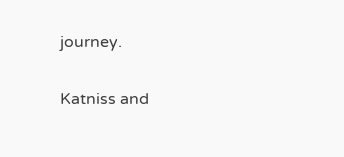journey.

Katniss and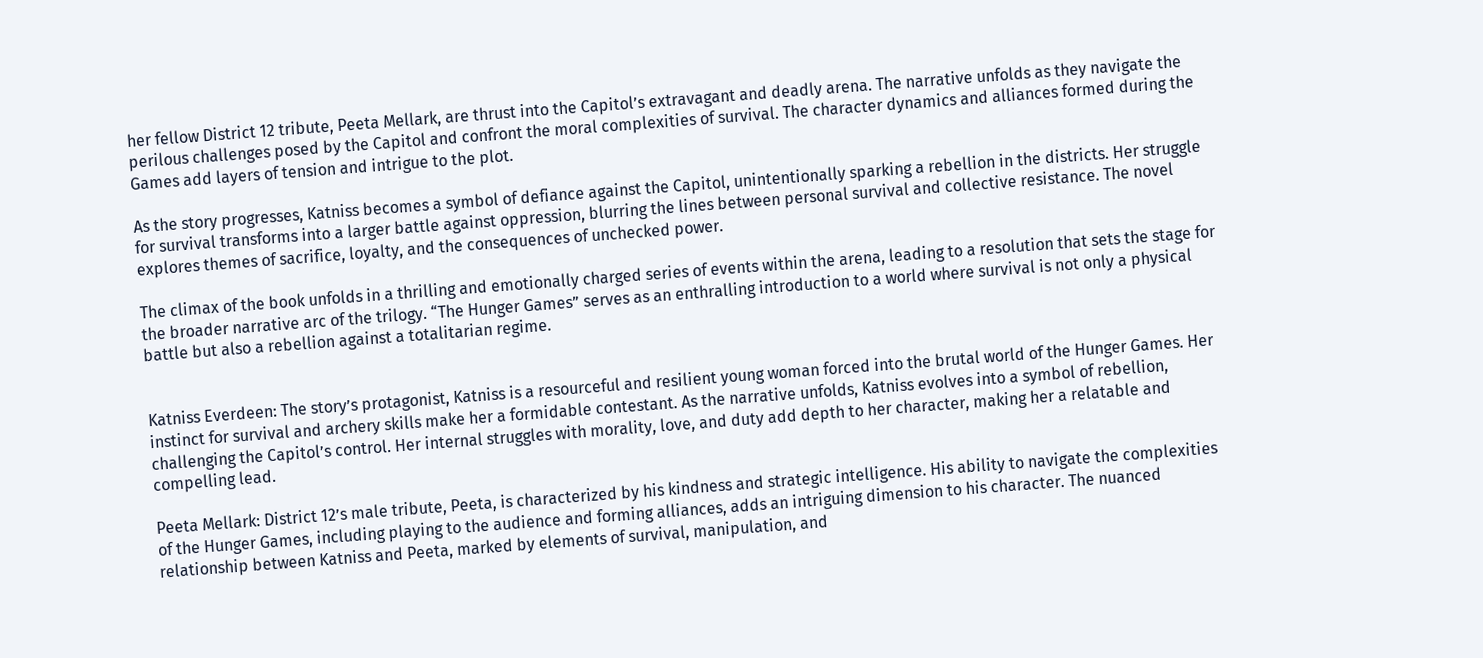her fellow District 12 tribute, Peeta Mellark, are thrust into the Capitol’s extravagant and deadly arena. The narrative unfolds as they navigate the perilous challenges posed by the Capitol and confront the moral complexities of survival. The character dynamics and alliances formed during the Games add layers of tension and intrigue to the plot.

As the story progresses, Katniss becomes a symbol of defiance against the Capitol, unintentionally sparking a rebellion in the districts. Her struggle for survival transforms into a larger battle against oppression, blurring the lines between personal survival and collective resistance. The novel explores themes of sacrifice, loyalty, and the consequences of unchecked power.

The climax of the book unfolds in a thrilling and emotionally charged series of events within the arena, leading to a resolution that sets the stage for the broader narrative arc of the trilogy. “The Hunger Games” serves as an enthralling introduction to a world where survival is not only a physical battle but also a rebellion against a totalitarian regime.


Katniss Everdeen: The story’s protagonist, Katniss is a resourceful and resilient young woman forced into the brutal world of the Hunger Games. Her instinct for survival and archery skills make her a formidable contestant. As the narrative unfolds, Katniss evolves into a symbol of rebellion, challenging the Capitol’s control. Her internal struggles with morality, love, and duty add depth to her character, making her a relatable and compelling lead.

Peeta Mellark: District 12’s male tribute, Peeta, is characterized by his kindness and strategic intelligence. His ability to navigate the complexities of the Hunger Games, including playing to the audience and forming alliances, adds an intriguing dimension to his character. The nuanced relationship between Katniss and Peeta, marked by elements of survival, manipulation, and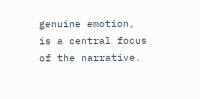genuine emotion, is a central focus of the narrative.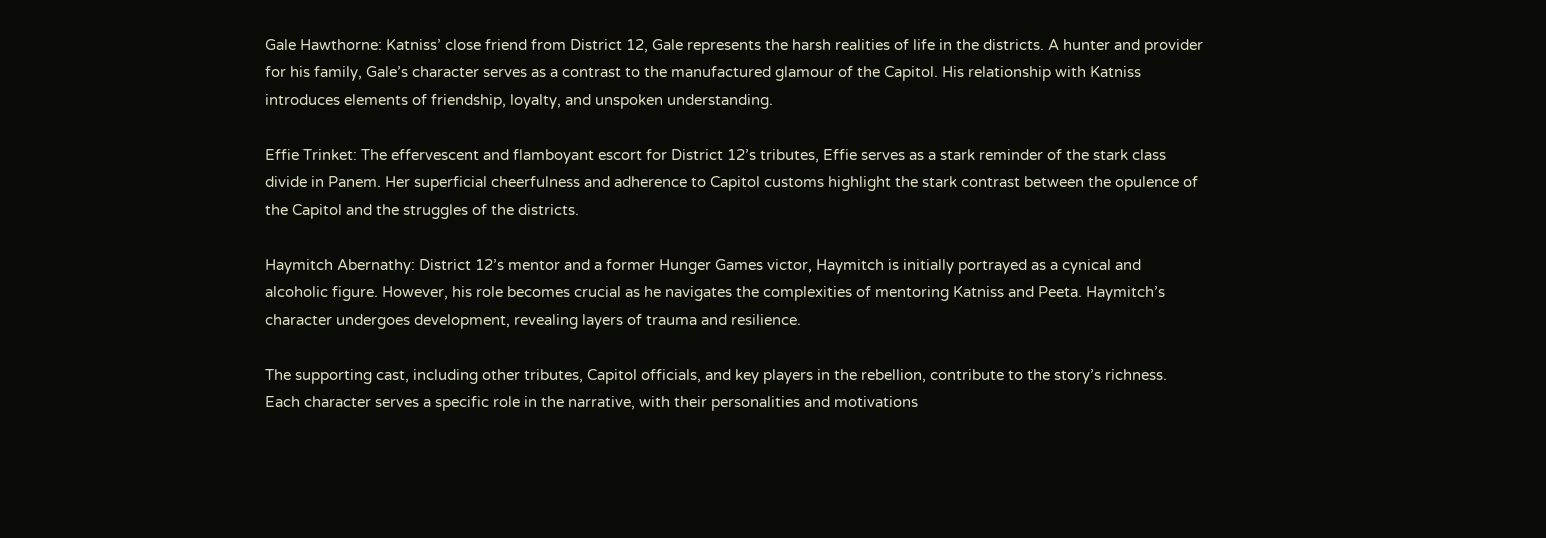Gale Hawthorne: Katniss’ close friend from District 12, Gale represents the harsh realities of life in the districts. A hunter and provider for his family, Gale’s character serves as a contrast to the manufactured glamour of the Capitol. His relationship with Katniss introduces elements of friendship, loyalty, and unspoken understanding.

Effie Trinket: The effervescent and flamboyant escort for District 12’s tributes, Effie serves as a stark reminder of the stark class divide in Panem. Her superficial cheerfulness and adherence to Capitol customs highlight the stark contrast between the opulence of the Capitol and the struggles of the districts.

Haymitch Abernathy: District 12’s mentor and a former Hunger Games victor, Haymitch is initially portrayed as a cynical and alcoholic figure. However, his role becomes crucial as he navigates the complexities of mentoring Katniss and Peeta. Haymitch’s character undergoes development, revealing layers of trauma and resilience.

The supporting cast, including other tributes, Capitol officials, and key players in the rebellion, contribute to the story’s richness. Each character serves a specific role in the narrative, with their personalities and motivations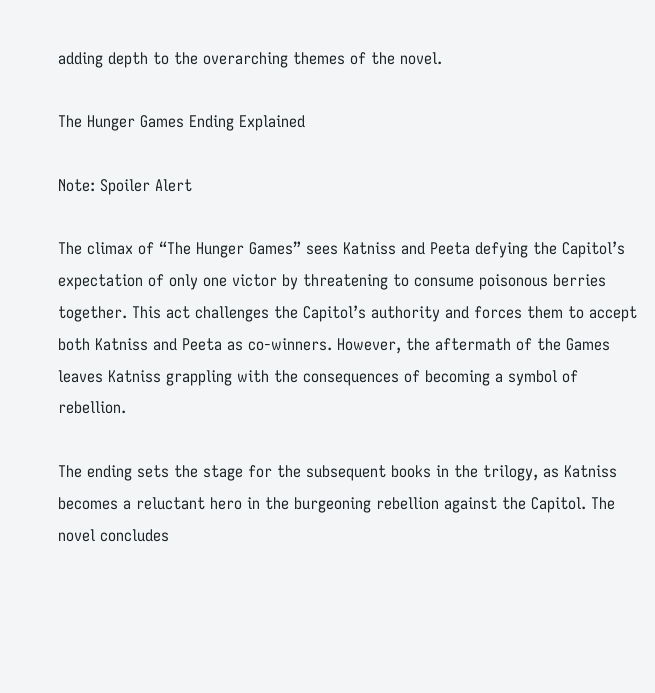adding depth to the overarching themes of the novel.

The Hunger Games Ending Explained

Note: Spoiler Alert

The climax of “The Hunger Games” sees Katniss and Peeta defying the Capitol’s expectation of only one victor by threatening to consume poisonous berries together. This act challenges the Capitol’s authority and forces them to accept both Katniss and Peeta as co-winners. However, the aftermath of the Games leaves Katniss grappling with the consequences of becoming a symbol of rebellion.

The ending sets the stage for the subsequent books in the trilogy, as Katniss becomes a reluctant hero in the burgeoning rebellion against the Capitol. The novel concludes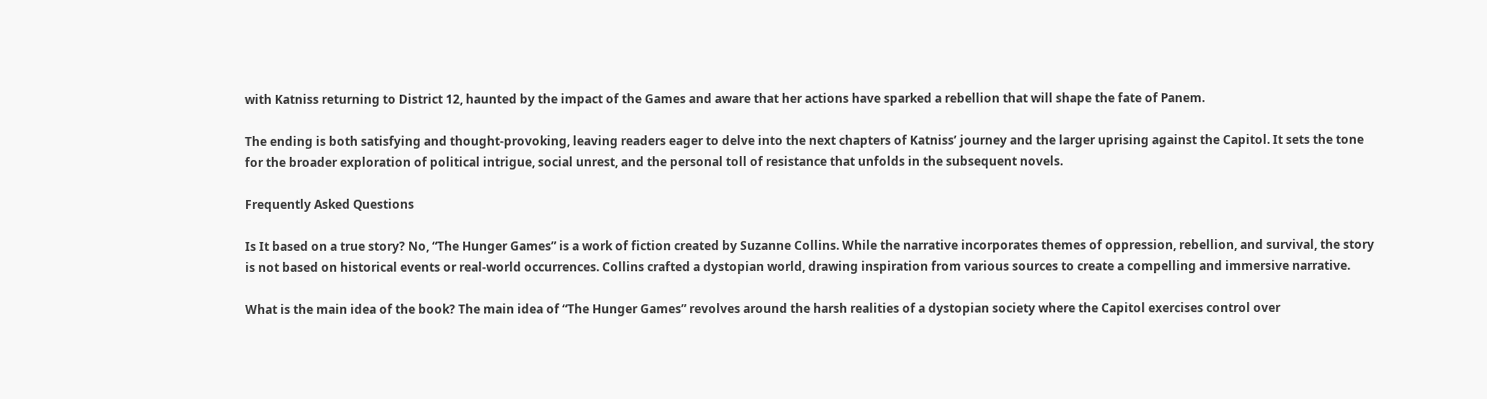with Katniss returning to District 12, haunted by the impact of the Games and aware that her actions have sparked a rebellion that will shape the fate of Panem.

The ending is both satisfying and thought-provoking, leaving readers eager to delve into the next chapters of Katniss’ journey and the larger uprising against the Capitol. It sets the tone for the broader exploration of political intrigue, social unrest, and the personal toll of resistance that unfolds in the subsequent novels.

Frequently Asked Questions

Is It based on a true story? No, “The Hunger Games” is a work of fiction created by Suzanne Collins. While the narrative incorporates themes of oppression, rebellion, and survival, the story is not based on historical events or real-world occurrences. Collins crafted a dystopian world, drawing inspiration from various sources to create a compelling and immersive narrative.

What is the main idea of the book? The main idea of “The Hunger Games” revolves around the harsh realities of a dystopian society where the Capitol exercises control over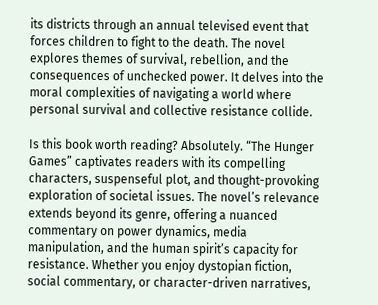its districts through an annual televised event that forces children to fight to the death. The novel explores themes of survival, rebellion, and the consequences of unchecked power. It delves into the moral complexities of navigating a world where personal survival and collective resistance collide.

Is this book worth reading? Absolutely. “The Hunger Games” captivates readers with its compelling characters, suspenseful plot, and thought-provoking exploration of societal issues. The novel’s relevance extends beyond its genre, offering a nuanced commentary on power dynamics, media manipulation, and the human spirit’s capacity for resistance. Whether you enjoy dystopian fiction, social commentary, or character-driven narratives,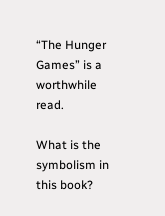“The Hunger Games” is a worthwhile read.

What is the symbolism in this book?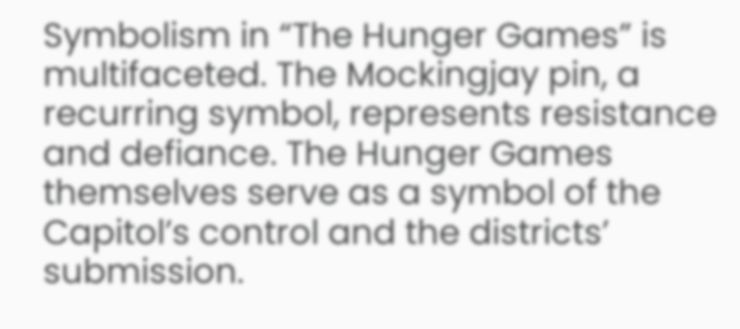Symbolism in “The Hunger Games” is multifaceted. The Mockingjay pin, a recurring symbol, represents resistance and defiance. The Hunger Games themselves serve as a symbol of the Capitol’s control and the districts’ submission.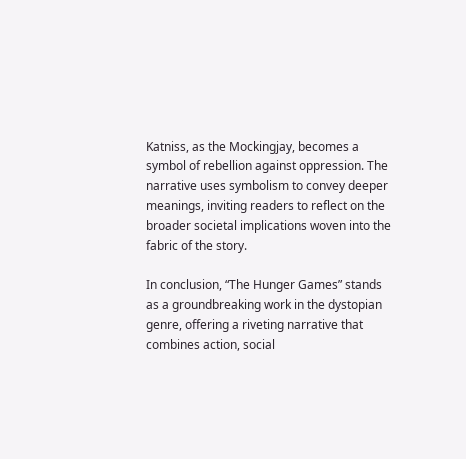Katniss, as the Mockingjay, becomes a symbol of rebellion against oppression. The narrative uses symbolism to convey deeper meanings, inviting readers to reflect on the broader societal implications woven into the fabric of the story.

In conclusion, “The Hunger Games” stands as a groundbreaking work in the dystopian genre, offering a riveting narrative that combines action, social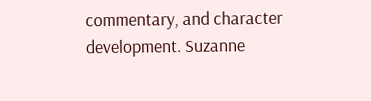commentary, and character development. Suzanne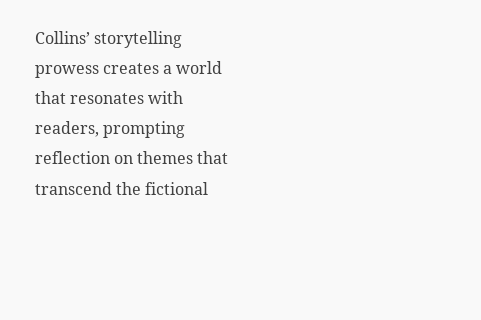Collins’ storytelling prowess creates a world that resonates with readers, prompting reflection on themes that transcend the fictional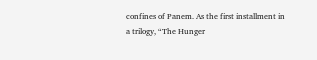confines of Panem. As the first installment in a trilogy, “The Hunger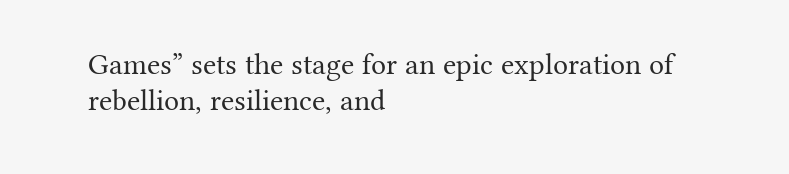Games” sets the stage for an epic exploration of rebellion, resilience, and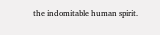the indomitable human spirit.